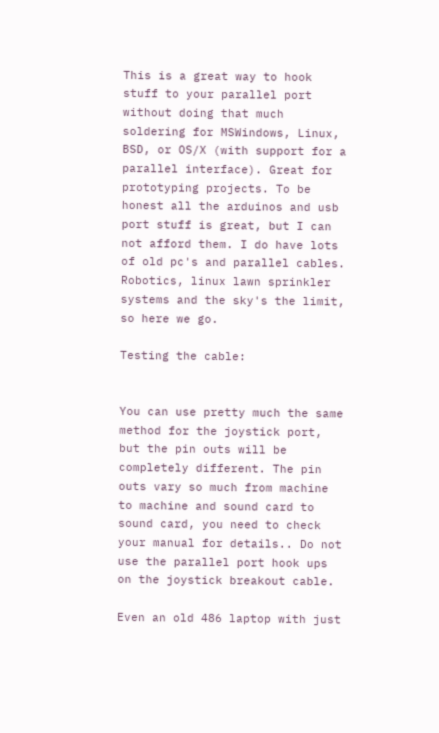This is a great way to hook stuff to your parallel port without doing that much soldering for MSWindows, Linux, BSD, or OS/X (with support for a parallel interface). Great for prototyping projects. To be honest all the arduinos and usb port stuff is great, but I can not afford them. I do have lots of old pc's and parallel cables. Robotics, linux lawn sprinkler systems and the sky's the limit, so here we go.

Testing the cable:


You can use pretty much the same method for the joystick port, but the pin outs will be completely different. The pin outs vary so much from machine to machine and sound card to sound card, you need to check your manual for details.. Do not use the parallel port hook ups on the joystick breakout cable.

Even an old 486 laptop with just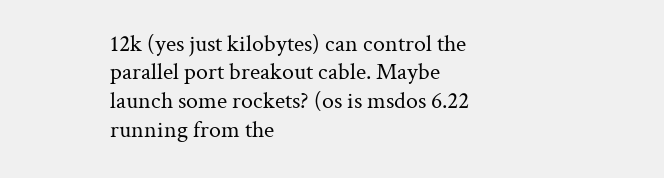12k (yes just kilobytes) can control the parallel port breakout cable. Maybe launch some rockets? (os is msdos 6.22 running from the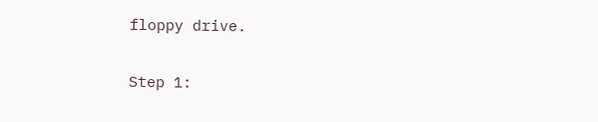floppy drive.

Step 1: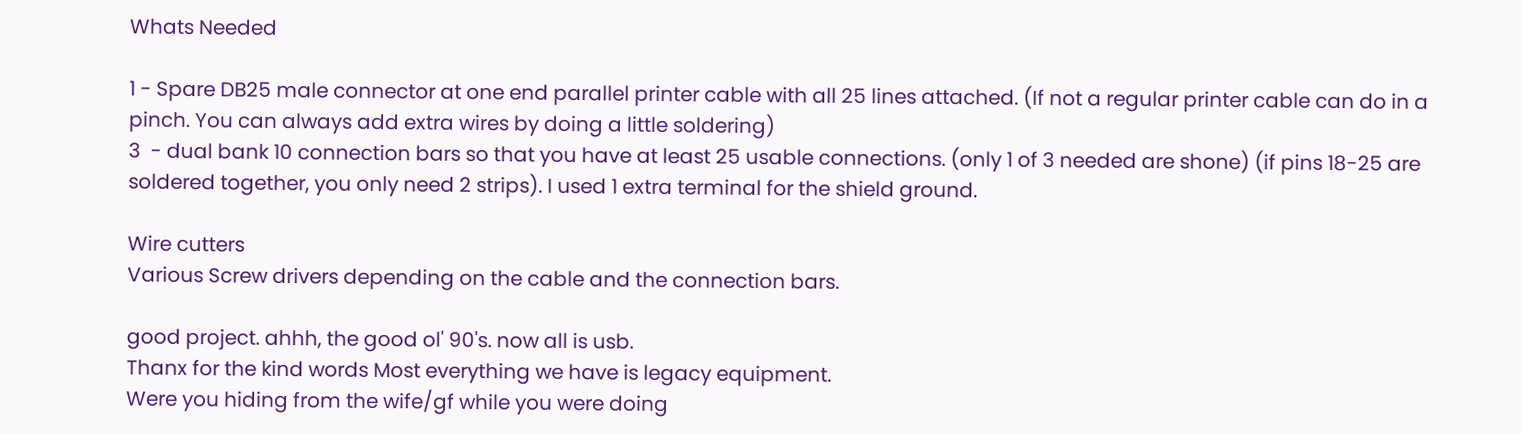Whats Needed

1 - Spare DB25 male connector at one end parallel printer cable with all 25 lines attached. (If not a regular printer cable can do in a pinch. You can always add extra wires by doing a little soldering)
3  - dual bank 10 connection bars so that you have at least 25 usable connections. (only 1 of 3 needed are shone) (if pins 18-25 are soldered together, you only need 2 strips). I used 1 extra terminal for the shield ground.

Wire cutters
Various Screw drivers depending on the cable and the connection bars.

good project. ahhh, the good ol' 90's. now all is usb.
Thanx for the kind words Most everything we have is legacy equipment.
Were you hiding from the wife/gf while you were doing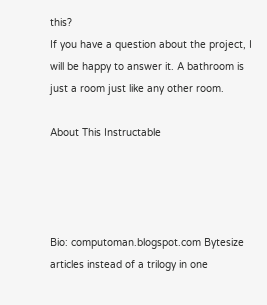this?
If you have a question about the project, I will be happy to answer it. A bathroom is just a room just like any other room.

About This Instructable




Bio: computoman.blogspot.com Bytesize articles instead of a trilogy in one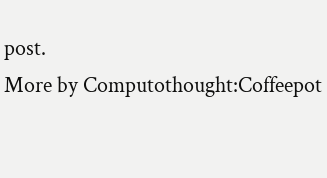post.
More by Computothought:Coffeepot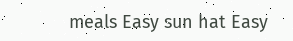meals Easy sun hat Easy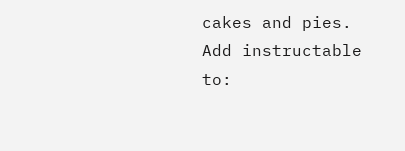cakes and pies.
Add instructable to: